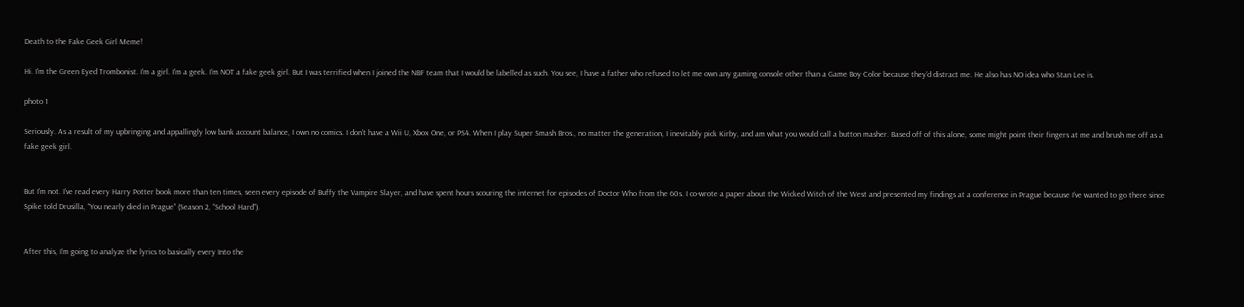Death to the Fake Geek Girl Meme!

Hi. I’m the Green Eyed Trombonist. I’m a girl. I’m a geek. I’m NOT a fake geek girl. But I was terrified when I joined the NBF team that I would be labelled as such. You see, I have a father who refused to let me own any gaming console other than a Game Boy Color because they’d distract me. He also has NO idea who Stan Lee is.

photo 1

Seriously. As a result of my upbringing and appallingly low bank account balance, I own no comics. I don’t have a Wii U, Xbox One, or PS4. When I play Super Smash Bros., no matter the generation, I inevitably pick Kirby, and am what you would call a button masher. Based off of this alone, some might point their fingers at me and brush me off as a fake geek girl.


But I’m not. I’ve read every Harry Potter book more than ten times, seen every episode of Buffy the Vampire Slayer, and have spent hours scouring the internet for episodes of Doctor Who from the 60s. I co-wrote a paper about the Wicked Witch of the West and presented my findings at a conference in Prague because I’ve wanted to go there since Spike told Drusilla, “You nearly died in Prague” (Season 2, “School Hard”).


After this, I’m going to analyze the lyrics to basically every Into the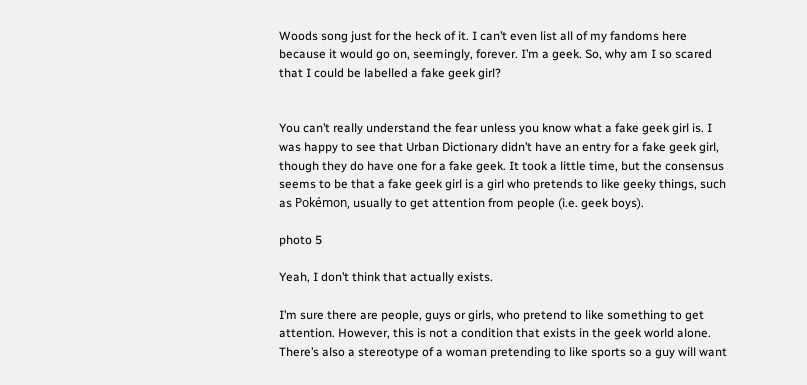Woods song just for the heck of it. I can’t even list all of my fandoms here because it would go on, seemingly, forever. I’m a geek. So, why am I so scared that I could be labelled a fake geek girl?


You can’t really understand the fear unless you know what a fake geek girl is. I was happy to see that Urban Dictionary didn’t have an entry for a fake geek girl, though they do have one for a fake geek. It took a little time, but the consensus seems to be that a fake geek girl is a girl who pretends to like geeky things, such as Pokémon, usually to get attention from people (i.e. geek boys).

photo 5

Yeah, I don’t think that actually exists.

I’m sure there are people, guys or girls, who pretend to like something to get attention. However, this is not a condition that exists in the geek world alone. There’s also a stereotype of a woman pretending to like sports so a guy will want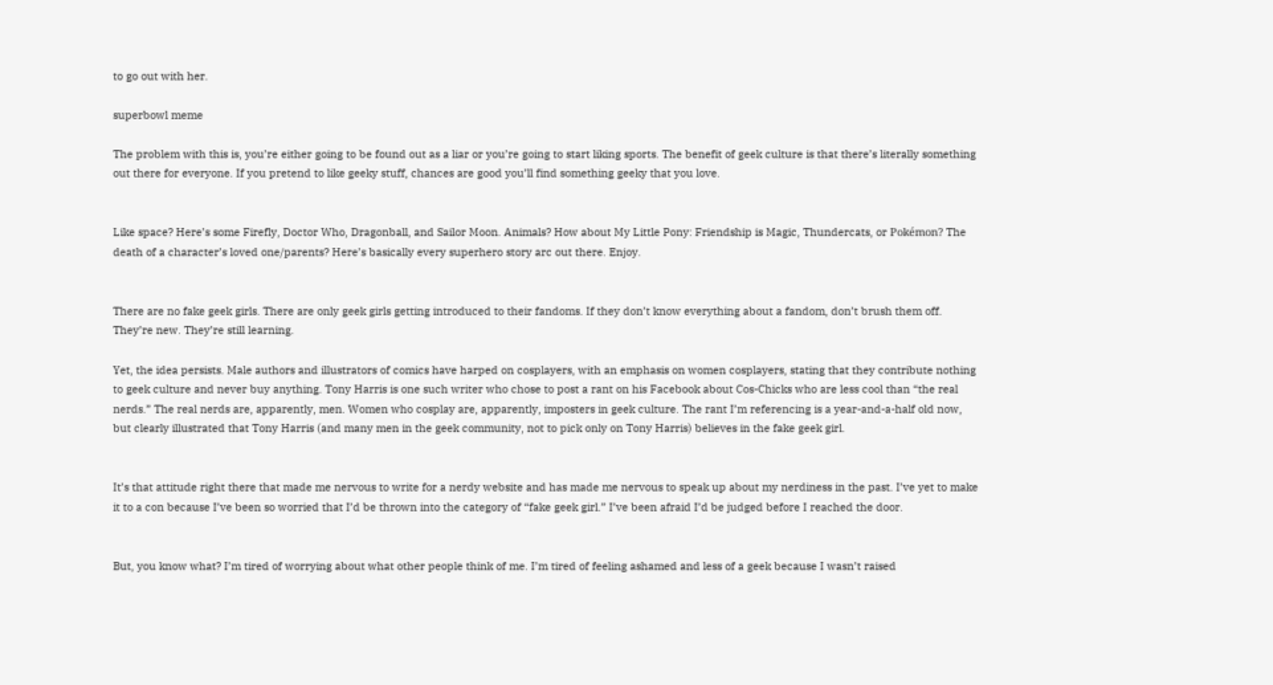to go out with her.

superbowl meme

The problem with this is, you’re either going to be found out as a liar or you’re going to start liking sports. The benefit of geek culture is that there’s literally something out there for everyone. If you pretend to like geeky stuff, chances are good you’ll find something geeky that you love.


Like space? Here’s some Firefly, Doctor Who, Dragonball, and Sailor Moon. Animals? How about My Little Pony: Friendship is Magic, Thundercats, or Pokémon? The death of a character’s loved one/parents? Here’s basically every superhero story arc out there. Enjoy.


There are no fake geek girls. There are only geek girls getting introduced to their fandoms. If they don’t know everything about a fandom, don’t brush them off. They’re new. They’re still learning.

Yet, the idea persists. Male authors and illustrators of comics have harped on cosplayers, with an emphasis on women cosplayers, stating that they contribute nothing to geek culture and never buy anything. Tony Harris is one such writer who chose to post a rant on his Facebook about Cos-Chicks who are less cool than “the real nerds.” The real nerds are, apparently, men. Women who cosplay are, apparently, imposters in geek culture. The rant I’m referencing is a year-and-a-half old now, but clearly illustrated that Tony Harris (and many men in the geek community, not to pick only on Tony Harris) believes in the fake geek girl.


It’s that attitude right there that made me nervous to write for a nerdy website and has made me nervous to speak up about my nerdiness in the past. I’ve yet to make it to a con because I’ve been so worried that I’d be thrown into the category of “fake geek girl.” I’ve been afraid I’d be judged before I reached the door.


But, you know what? I’m tired of worrying about what other people think of me. I’m tired of feeling ashamed and less of a geek because I wasn’t raised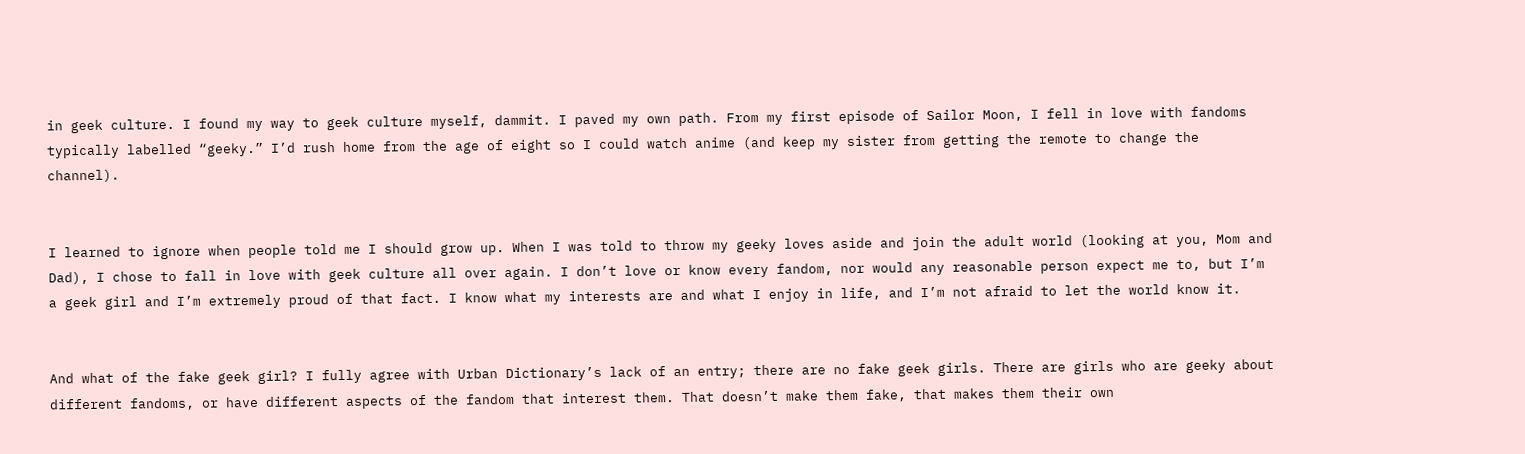in geek culture. I found my way to geek culture myself, dammit. I paved my own path. From my first episode of Sailor Moon, I fell in love with fandoms typically labelled “geeky.” I’d rush home from the age of eight so I could watch anime (and keep my sister from getting the remote to change the channel).


I learned to ignore when people told me I should grow up. When I was told to throw my geeky loves aside and join the adult world (looking at you, Mom and Dad), I chose to fall in love with geek culture all over again. I don’t love or know every fandom, nor would any reasonable person expect me to, but I’m a geek girl and I’m extremely proud of that fact. I know what my interests are and what I enjoy in life, and I’m not afraid to let the world know it.


And what of the fake geek girl? I fully agree with Urban Dictionary’s lack of an entry; there are no fake geek girls. There are girls who are geeky about different fandoms, or have different aspects of the fandom that interest them. That doesn’t make them fake, that makes them their own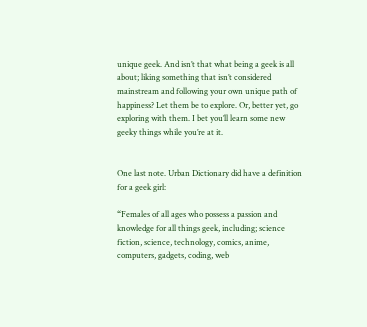unique geek. And isn’t that what being a geek is all about; liking something that isn’t considered mainstream and following your own unique path of happiness? Let them be to explore. Or, better yet, go exploring with them. I bet you’ll learn some new geeky things while you’re at it.


One last note. Urban Dictionary did have a definition for a geek girl:

“Females of all ages who possess a passion and knowledge for all things geek, including; science fiction, science, technology, comics, anime, computers, gadgets, coding, web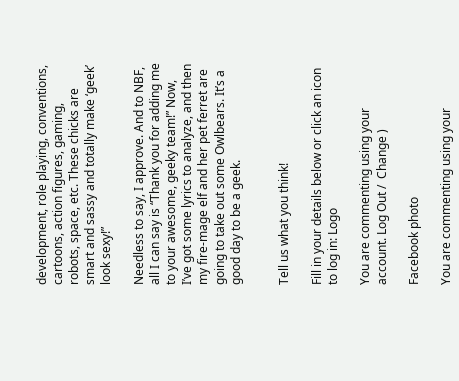development, role playing, conventions, cartoons, action figures, gaming, robots, space, etc. These chicks are smart and sassy and totally make ‘geek’ look sexy!”

Needless to say, I approve. And to NBF, all I can say is “Thank you for adding me to your awesome, geeky team!” Now, I’ve got some lyrics to analyze, and then my fire-mage elf and her pet ferret are going to take out some Owlbears. It’s a good day to be a geek.


Tell us what you think!

Fill in your details below or click an icon to log in: Logo

You are commenting using your account. Log Out /  Change )

Facebook photo

You are commenting using your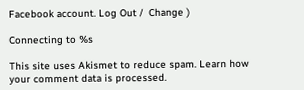Facebook account. Log Out /  Change )

Connecting to %s

This site uses Akismet to reduce spam. Learn how your comment data is processed.